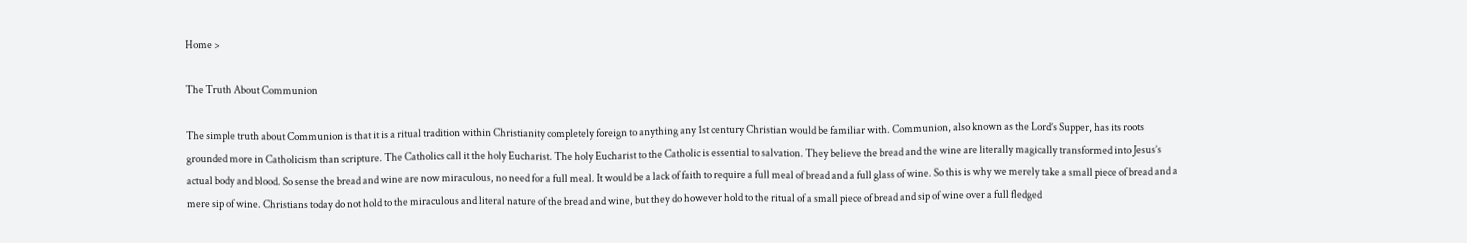Home >

The Truth About Communion

The simple truth about Communion is that it is a ritual tradition within Christianity completely foreign to anything any 1st century Christian would be familiar with. Communion, also known as the Lord’s Supper, has its roots grounded more in Catholicism than scripture. The Catholics call it the holy Eucharist. The holy Eucharist to the Catholic is essential to salvation. They believe the bread and the wine are literally magically transformed into Jesus’s actual body and blood. So sense the bread and wine are now miraculous, no need for a full meal. It would be a lack of faith to require a full meal of bread and a full glass of wine. So this is why we merely take a small piece of bread and a mere sip of wine. Christians today do not hold to the miraculous and literal nature of the bread and wine, but they do however hold to the ritual of a small piece of bread and sip of wine over a full fledged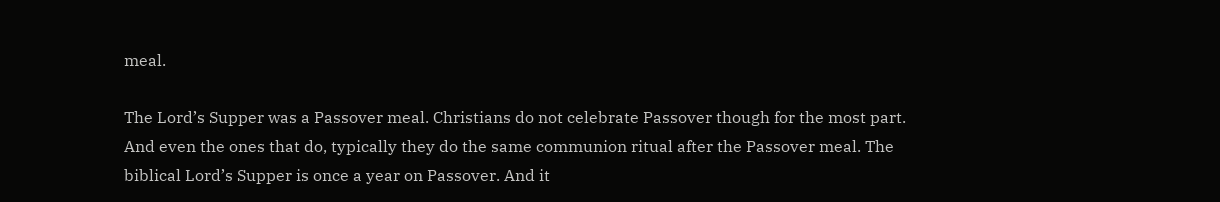meal.

The Lord’s Supper was a Passover meal. Christians do not celebrate Passover though for the most part. And even the ones that do, typically they do the same communion ritual after the Passover meal. The biblical Lord’s Supper is once a year on Passover. And it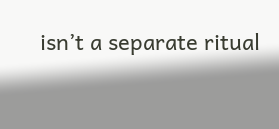isn’t a separate ritual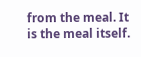from the meal. It is the meal itself.